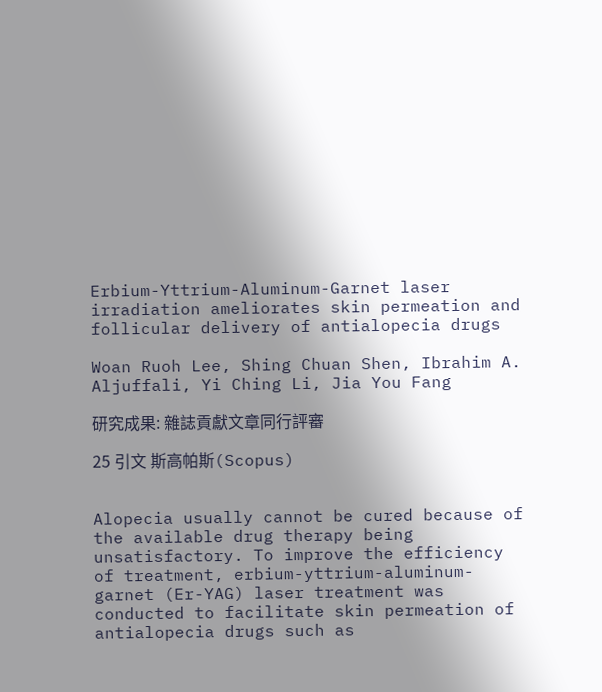Erbium-Yttrium-Aluminum-Garnet laser irradiation ameliorates skin permeation and follicular delivery of antialopecia drugs

Woan Ruoh Lee, Shing Chuan Shen, Ibrahim A. Aljuffali, Yi Ching Li, Jia You Fang

研究成果: 雜誌貢獻文章同行評審

25 引文 斯高帕斯(Scopus)


Alopecia usually cannot be cured because of the available drug therapy being unsatisfactory. To improve the efficiency of treatment, erbium-yttrium-aluminum-garnet (Er-YAG) laser treatment was conducted to facilitate skin permeation of antialopecia drugs such as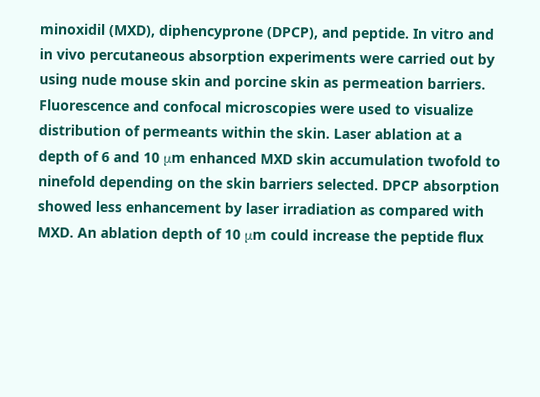minoxidil (MXD), diphencyprone (DPCP), and peptide. In vitro and in vivo percutaneous absorption experiments were carried out by using nude mouse skin and porcine skin as permeation barriers. Fluorescence and confocal microscopies were used to visualize distribution of permeants within the skin. Laser ablation at a depth of 6 and 10 μm enhanced MXD skin accumulation twofold to ninefold depending on the skin barriers selected. DPCP absorption showed less enhancement by laser irradiation as compared with MXD. An ablation depth of 10 μm could increase the peptide flux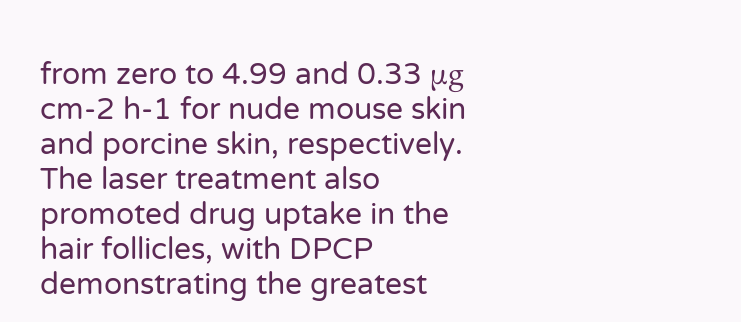from zero to 4.99 and 0.33 μg cm-2 h-1 for nude mouse skin and porcine skin, respectively. The laser treatment also promoted drug uptake in the hair follicles, with DPCP demonstrating the greatest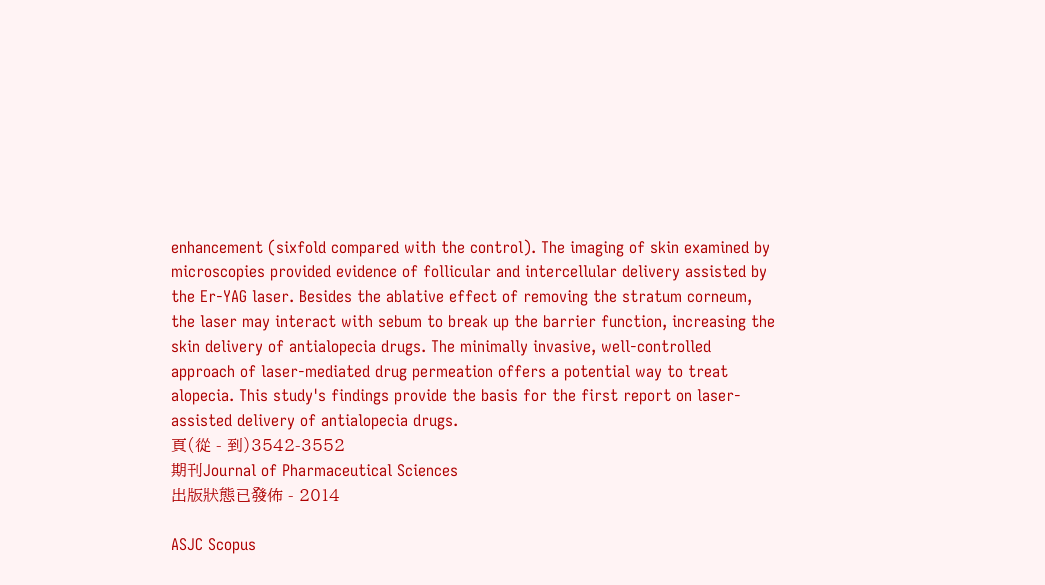enhancement (sixfold compared with the control). The imaging of skin examined by microscopies provided evidence of follicular and intercellular delivery assisted by the Er-YAG laser. Besides the ablative effect of removing the stratum corneum, the laser may interact with sebum to break up the barrier function, increasing the skin delivery of antialopecia drugs. The minimally invasive, well-controlled approach of laser-mediated drug permeation offers a potential way to treat alopecia. This study's findings provide the basis for the first report on laser-assisted delivery of antialopecia drugs.
頁(從 - 到)3542-3552
期刊Journal of Pharmaceutical Sciences
出版狀態已發佈 - 2014

ASJC Scopus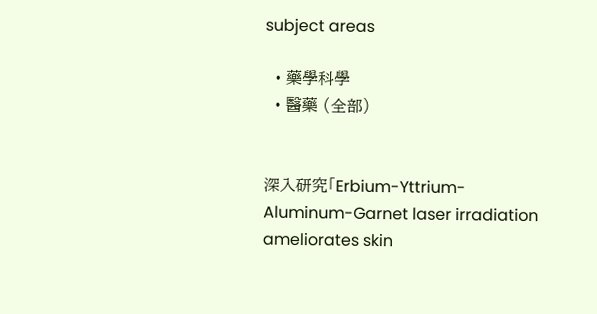subject areas

  • 藥學科學
  • 醫藥 (全部)


深入研究「Erbium-Yttrium-Aluminum-Garnet laser irradiation ameliorates skin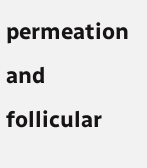permeation and follicular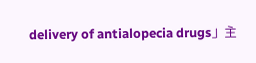delivery of antialopecia drugs」主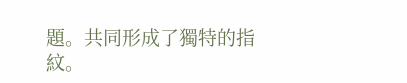題。共同形成了獨特的指紋。